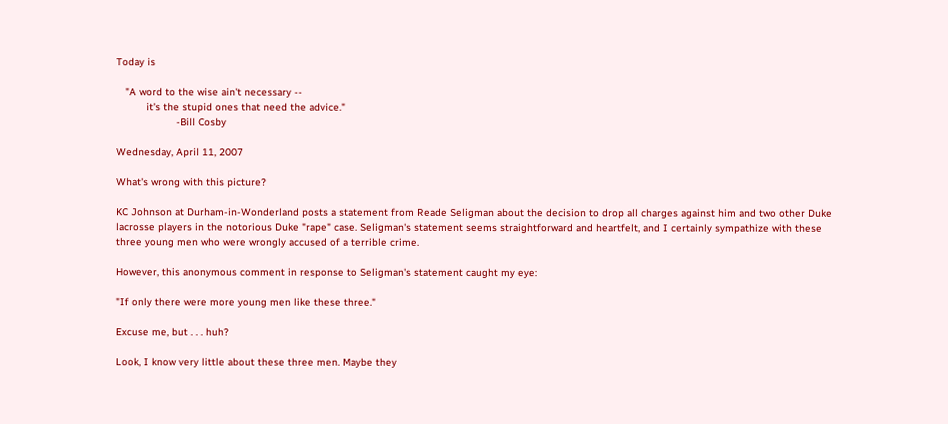Today is

   "A word to the wise ain't necessary --
          it's the stupid ones that need the advice."
                    -Bill Cosby

Wednesday, April 11, 2007

What's wrong with this picture?

KC Johnson at Durham-in-Wonderland posts a statement from Reade Seligman about the decision to drop all charges against him and two other Duke lacrosse players in the notorious Duke "rape" case. Seligman's statement seems straightforward and heartfelt, and I certainly sympathize with these three young men who were wrongly accused of a terrible crime.

However, this anonymous comment in response to Seligman's statement caught my eye:

"If only there were more young men like these three."

Excuse me, but . . . huh?

Look, I know very little about these three men. Maybe they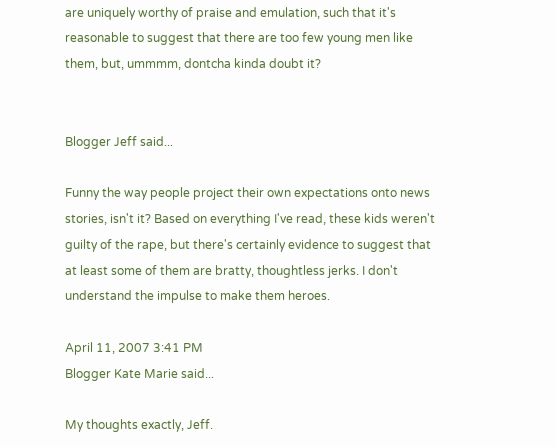are uniquely worthy of praise and emulation, such that it's reasonable to suggest that there are too few young men like them, but, ummmm, dontcha kinda doubt it?


Blogger Jeff said...

Funny the way people project their own expectations onto news stories, isn't it? Based on everything I've read, these kids weren't guilty of the rape, but there's certainly evidence to suggest that at least some of them are bratty, thoughtless jerks. I don't understand the impulse to make them heroes.

April 11, 2007 3:41 PM
Blogger Kate Marie said...

My thoughts exactly, Jeff.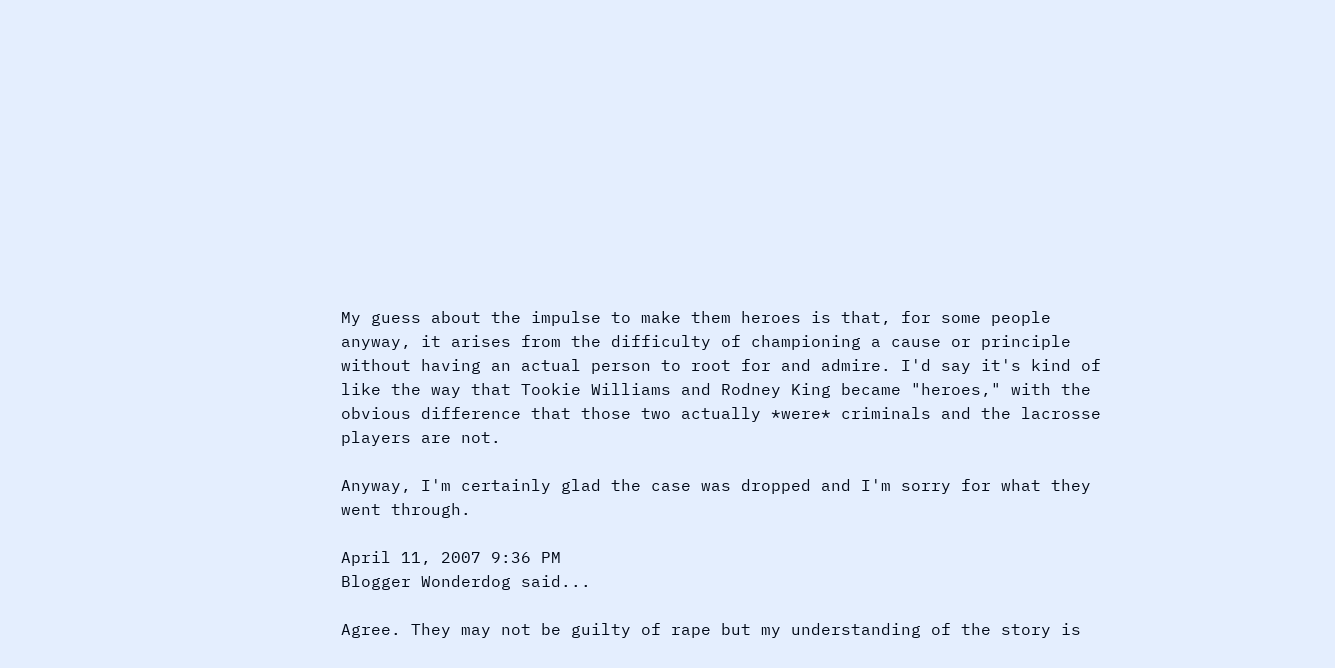My guess about the impulse to make them heroes is that, for some people anyway, it arises from the difficulty of championing a cause or principle without having an actual person to root for and admire. I'd say it's kind of like the way that Tookie Williams and Rodney King became "heroes," with the obvious difference that those two actually *were* criminals and the lacrosse players are not.

Anyway, I'm certainly glad the case was dropped and I'm sorry for what they went through.

April 11, 2007 9:36 PM
Blogger Wonderdog said...

Agree. They may not be guilty of rape but my understanding of the story is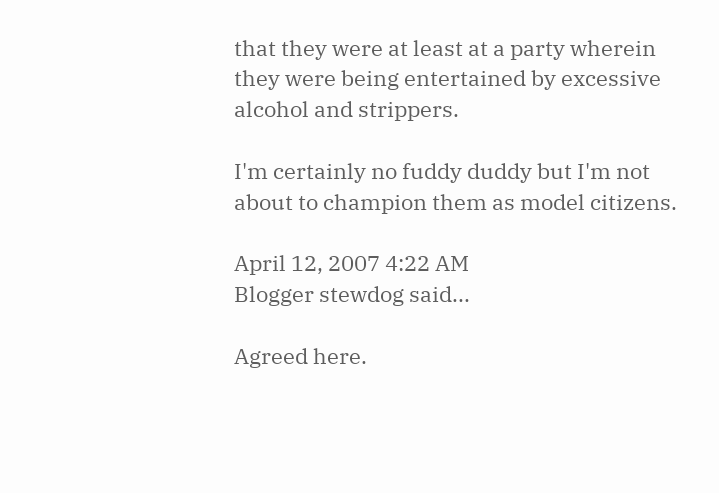that they were at least at a party wherein they were being entertained by excessive alcohol and strippers.

I'm certainly no fuddy duddy but I'm not about to champion them as model citizens.

April 12, 2007 4:22 AM
Blogger stewdog said...

Agreed here.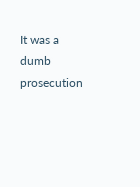It was a dumb prosecution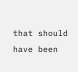that should have been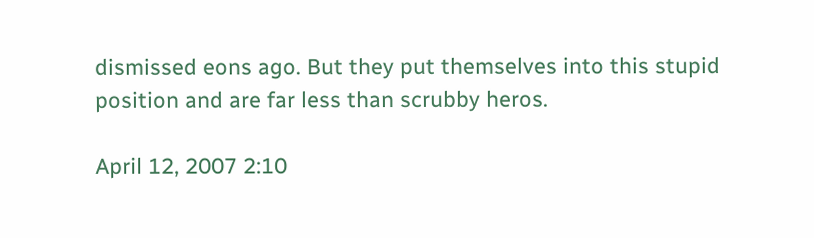dismissed eons ago. But they put themselves into this stupid position and are far less than scrubby heros.

April 12, 2007 2:10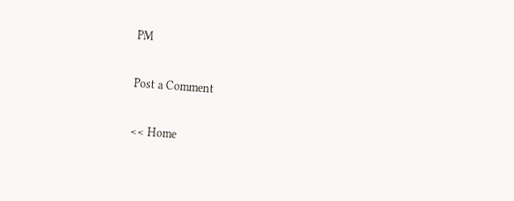PM

Post a Comment

<< Home